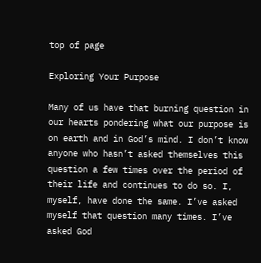top of page

Exploring Your Purpose

Many of us have that burning question in our hearts pondering what our purpose is on earth and in God’s mind. I don’t know anyone who hasn’t asked themselves this question a few times over the period of their life and continues to do so. I, myself, have done the same. I’ve asked myself that question many times. I’ve asked God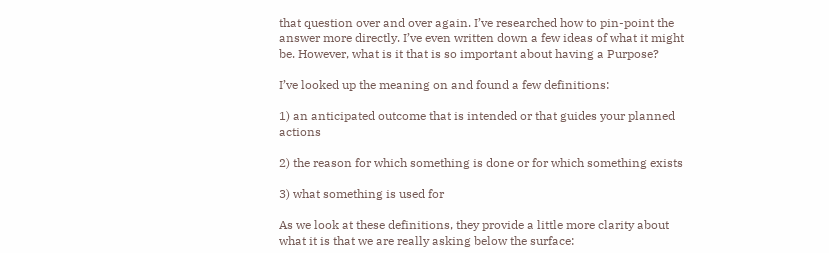that question over and over again. I’ve researched how to pin-point the answer more directly. I’ve even written down a few ideas of what it might be. However, what is it that is so important about having a Purpose?

I’ve looked up the meaning on and found a few definitions:

1) an anticipated outcome that is intended or that guides your planned actions

2) the reason for which something is done or for which something exists

3) what something is used for

As we look at these definitions, they provide a little more clarity about what it is that we are really asking below the surface: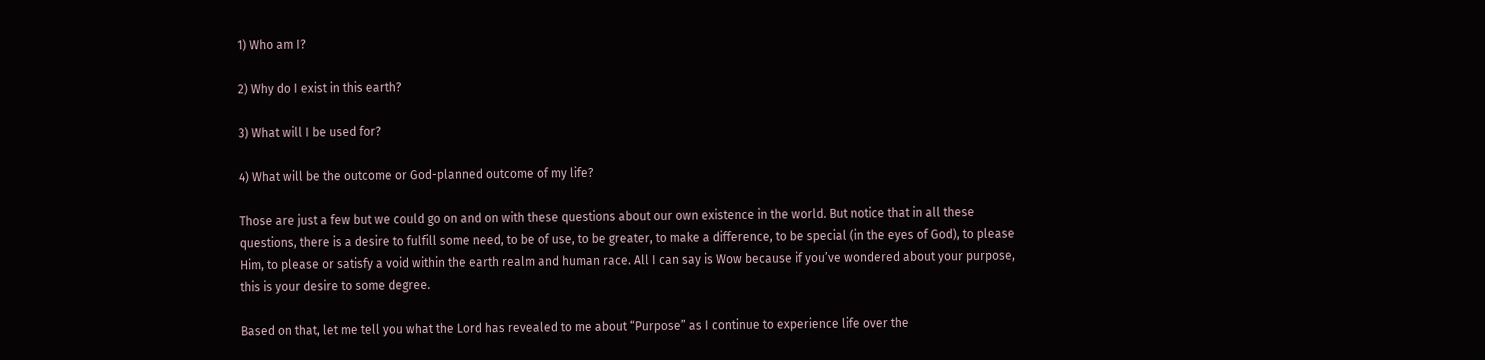1) Who am I?

2) Why do I exist in this earth?

3) What will I be used for?

4) What will be the outcome or God-planned outcome of my life?

Those are just a few but we could go on and on with these questions about our own existence in the world. But notice that in all these questions, there is a desire to fulfill some need, to be of use, to be greater, to make a difference, to be special (in the eyes of God), to please Him, to please or satisfy a void within the earth realm and human race. All I can say is Wow because if you’ve wondered about your purpose, this is your desire to some degree.

Based on that, let me tell you what the Lord has revealed to me about “Purpose” as I continue to experience life over the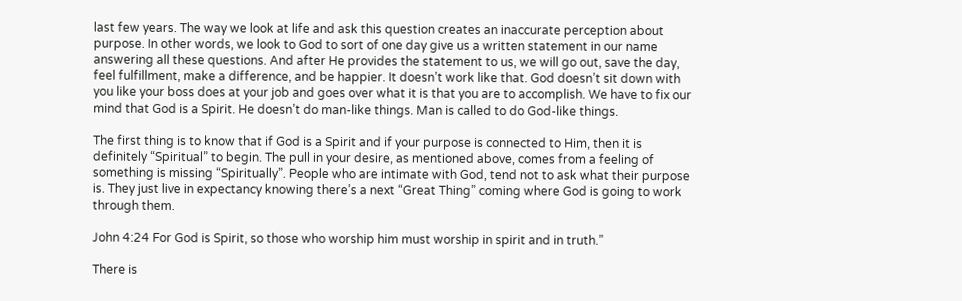last few years. The way we look at life and ask this question creates an inaccurate perception about purpose. In other words, we look to God to sort of one day give us a written statement in our name answering all these questions. And after He provides the statement to us, we will go out, save the day, feel fulfillment, make a difference, and be happier. It doesn’t work like that. God doesn’t sit down with you like your boss does at your job and goes over what it is that you are to accomplish. We have to fix our mind that God is a Spirit. He doesn’t do man-like things. Man is called to do God-like things.

The first thing is to know that if God is a Spirit and if your purpose is connected to Him, then it is definitely “Spiritual” to begin. The pull in your desire, as mentioned above, comes from a feeling of something is missing “Spiritually”. People who are intimate with God, tend not to ask what their purpose is. They just live in expectancy knowing there’s a next “Great Thing” coming where God is going to work through them.

John 4:24 For God is Spirit, so those who worship him must worship in spirit and in truth.”

There is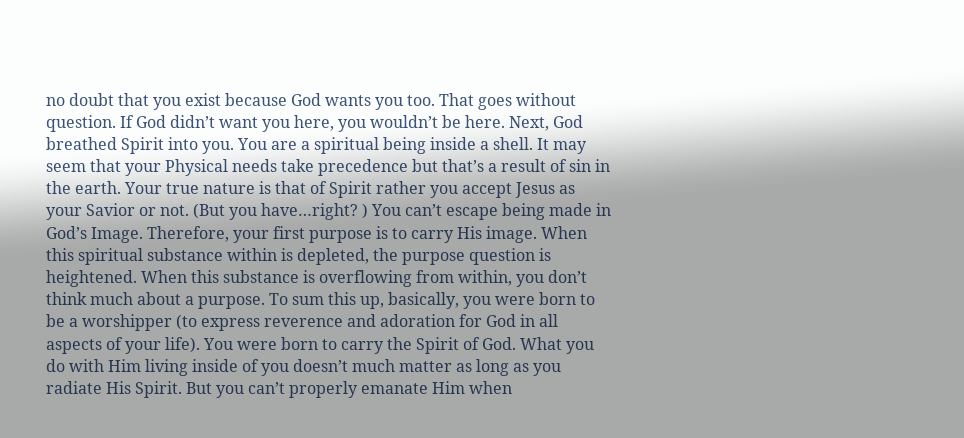no doubt that you exist because God wants you too. That goes without question. If God didn’t want you here, you wouldn’t be here. Next, God breathed Spirit into you. You are a spiritual being inside a shell. It may seem that your Physical needs take precedence but that’s a result of sin in the earth. Your true nature is that of Spirit rather you accept Jesus as your Savior or not. (But you have…right? ) You can’t escape being made in God’s Image. Therefore, your first purpose is to carry His image. When this spiritual substance within is depleted, the purpose question is heightened. When this substance is overflowing from within, you don’t think much about a purpose. To sum this up, basically, you were born to be a worshipper (to express reverence and adoration for God in all aspects of your life). You were born to carry the Spirit of God. What you do with Him living inside of you doesn’t much matter as long as you radiate His Spirit. But you can’t properly emanate Him when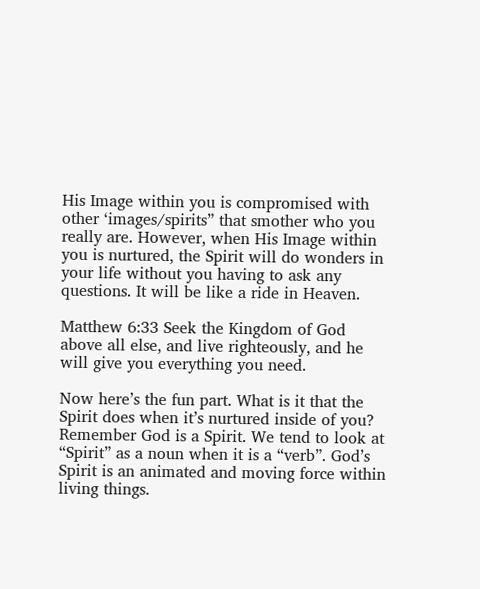His Image within you is compromised with other ‘images/spirits” that smother who you really are. However, when His Image within you is nurtured, the Spirit will do wonders in your life without you having to ask any questions. It will be like a ride in Heaven.

Matthew 6:33 Seek the Kingdom of God above all else, and live righteously, and he will give you everything you need.

Now here’s the fun part. What is it that the Spirit does when it’s nurtured inside of you? Remember God is a Spirit. We tend to look at “Spirit” as a noun when it is a “verb”. God’s Spirit is an animated and moving force within living things.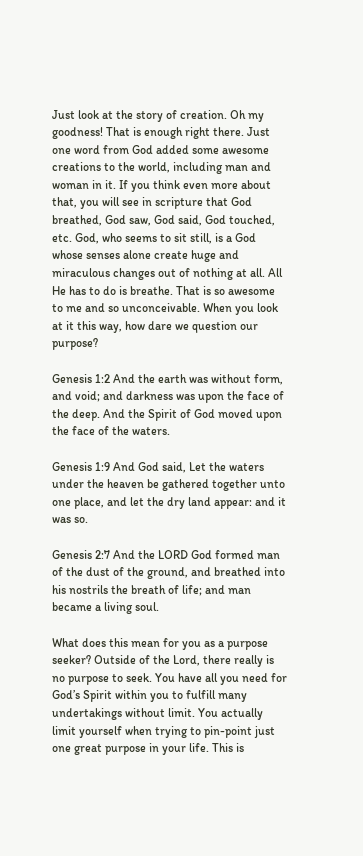Just look at the story of creation. Oh my goodness! That is enough right there. Just one word from God added some awesome creations to the world, including man and woman in it. If you think even more about that, you will see in scripture that God breathed, God saw, God said, God touched, etc. God, who seems to sit still, is a God whose senses alone create huge and miraculous changes out of nothing at all. All He has to do is breathe. That is so awesome to me and so unconceivable. When you look at it this way, how dare we question our purpose?

Genesis 1:2 And the earth was without form, and void; and darkness was upon the face of the deep. And the Spirit of God moved upon the face of the waters.

Genesis 1:9 And God said, Let the waters under the heaven be gathered together unto one place, and let the dry land appear: and it was so.

Genesis 2:7 And the LORD God formed man of the dust of the ground, and breathed into his nostrils the breath of life; and man became a living soul.

What does this mean for you as a purpose seeker? Outside of the Lord, there really is no purpose to seek. You have all you need for God’s Spirit within you to fulfill many undertakings without limit. You actually limit yourself when trying to pin-point just one great purpose in your life. This is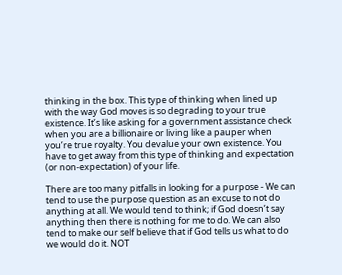thinking in the box. This type of thinking when lined up with the way God moves is so degrading to your true existence. It’s like asking for a government assistance check when you are a billionaire or living like a pauper when you’re true royalty. You devalue your own existence. You have to get away from this type of thinking and expectation (or non-expectation) of your life.

There are too many pitfalls in looking for a purpose - We can tend to use the purpose question as an excuse to not do anything at all. We would tend to think; if God doesn’t say anything then there is nothing for me to do. We can also tend to make our self believe that if God tells us what to do we would do it. NOT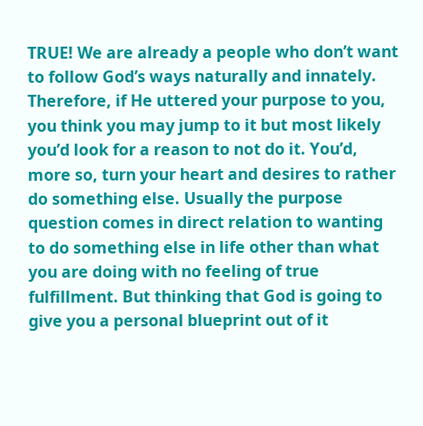TRUE! We are already a people who don’t want to follow God’s ways naturally and innately. Therefore, if He uttered your purpose to you, you think you may jump to it but most likely you’d look for a reason to not do it. You’d, more so, turn your heart and desires to rather do something else. Usually the purpose question comes in direct relation to wanting to do something else in life other than what you are doing with no feeling of true fulfillment. But thinking that God is going to give you a personal blueprint out of it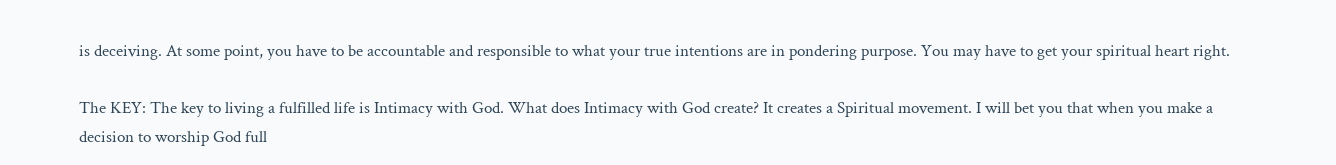is deceiving. At some point, you have to be accountable and responsible to what your true intentions are in pondering purpose. You may have to get your spiritual heart right.

The KEY: The key to living a fulfilled life is Intimacy with God. What does Intimacy with God create? It creates a Spiritual movement. I will bet you that when you make a decision to worship God full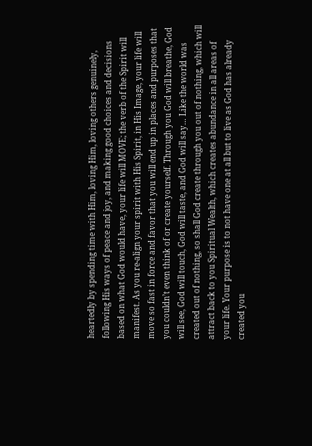heartedly by spending time with Him, loving Him, loving others genuinely, following His ways of peace and joy, and making good choices and decisions based on what God would have, your life will MOVE; the verb of the Spirit will manifest. As you re-align your spirit with His Spirit, in His Image, your life will move so fast in force and favor that you will end up in places and purposes that you couldn’t even think of or create yourself. Through you God will breathe, God will see, God will touch, God will taste, and God will say… Like the world was created out of nothing, so shall God create through you out of nothing, which will attract back to you Spiritual Wealth, which creates abundance in all areas of your life. Your purpose is to not have one at all but to live as God has already created you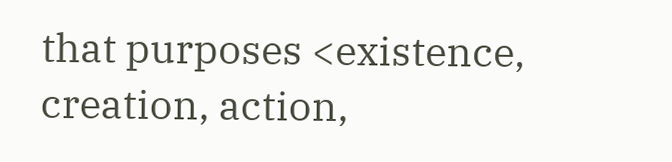that purposes <existence, creation, action,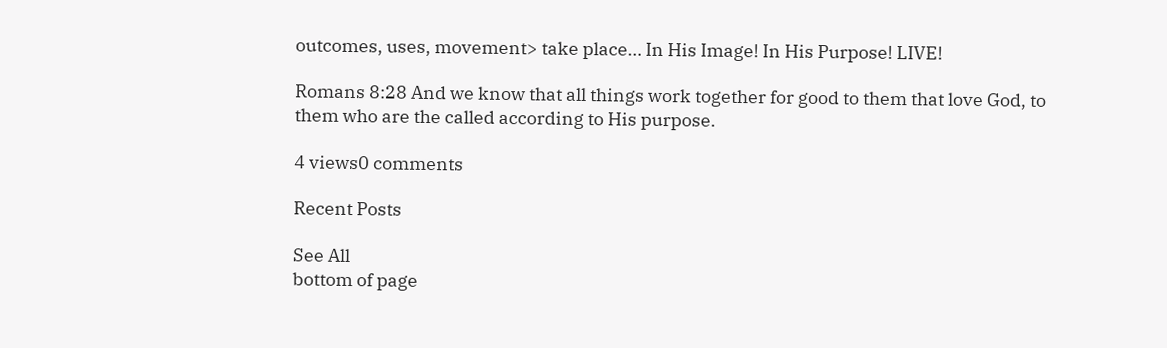outcomes, uses, movement> take place… In His Image! In His Purpose! LIVE!

Romans 8:28 And we know that all things work together for good to them that love God, to them who are the called according to His purpose.

4 views0 comments

Recent Posts

See All
bottom of page